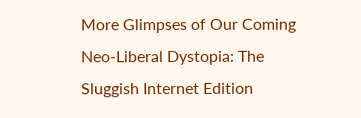More Glimpses of Our Coming Neo-Liberal Dystopia: The Sluggish Internet Edition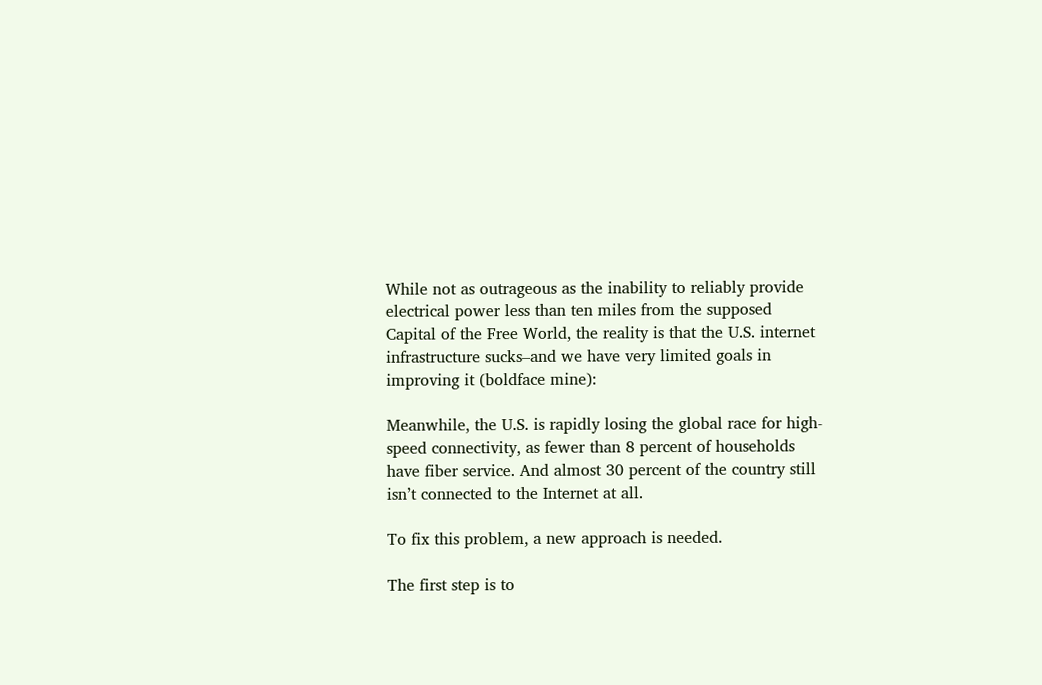While not as outrageous as the inability to reliably provide electrical power less than ten miles from the supposed Capital of the Free World, the reality is that the U.S. internet infrastructure sucks–and we have very limited goals in improving it (boldface mine):

Meanwhile, the U.S. is rapidly losing the global race for high-speed connectivity, as fewer than 8 percent of households have fiber service. And almost 30 percent of the country still isn’t connected to the Internet at all.

To fix this problem, a new approach is needed.

The first step is to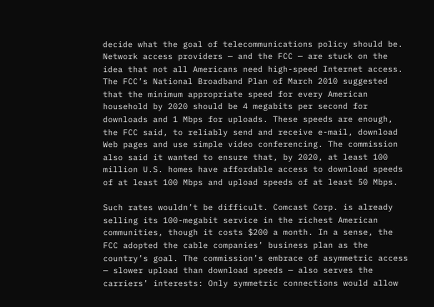decide what the goal of telecommunications policy should be. Network access providers — and the FCC — are stuck on the idea that not all Americans need high-speed Internet access. The FCC’s National Broadband Plan of March 2010 suggested that the minimum appropriate speed for every American household by 2020 should be 4 megabits per second for downloads and 1 Mbps for uploads. These speeds are enough, the FCC said, to reliably send and receive e-mail, download Web pages and use simple video conferencing. The commission also said it wanted to ensure that, by 2020, at least 100 million U.S. homes have affordable access to download speeds of at least 100 Mbps and upload speeds of at least 50 Mbps.

Such rates wouldn’t be difficult. Comcast Corp. is already selling its 100-megabit service in the richest American communities, though it costs $200 a month. In a sense, the FCC adopted the cable companies’ business plan as the country’s goal. The commission’s embrace of asymmetric access — slower upload than download speeds — also serves the carriers’ interests: Only symmetric connections would allow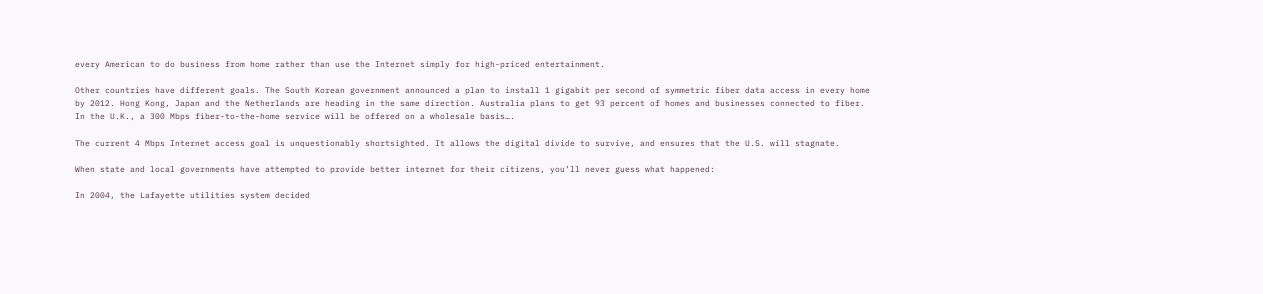every American to do business from home rather than use the Internet simply for high-priced entertainment.

Other countries have different goals. The South Korean government announced a plan to install 1 gigabit per second of symmetric fiber data access in every home by 2012. Hong Kong, Japan and the Netherlands are heading in the same direction. Australia plans to get 93 percent of homes and businesses connected to fiber. In the U.K., a 300 Mbps fiber-to-the-home service will be offered on a wholesale basis….

The current 4 Mbps Internet access goal is unquestionably shortsighted. It allows the digital divide to survive, and ensures that the U.S. will stagnate.

When state and local governments have attempted to provide better internet for their citizens, you’ll never guess what happened:

In 2004, the Lafayette utilities system decided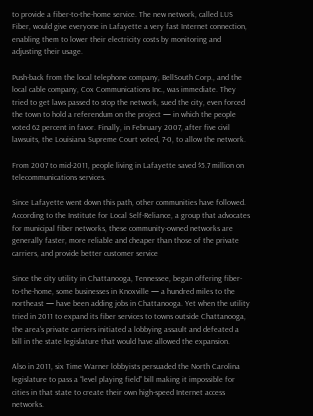to provide a fiber-to-the-home service. The new network, called LUS Fiber, would give everyone in Lafayette a very fast Internet connection, enabling them to lower their electricity costs by monitoring and adjusting their usage.

Push-back from the local telephone company, BellSouth Corp., and the local cable company, Cox Communications Inc., was immediate. They tried to get laws passed to stop the network, sued the city, even forced the town to hold a referendum on the project — in which the people voted 62 percent in favor. Finally, in February 2007, after five civil lawsuits, the Louisiana Supreme Court voted, 7-0, to allow the network.

From 2007 to mid-2011, people living in Lafayette saved $5.7 million on telecommunications services.

Since Lafayette went down this path, other communities have followed. According to the Institute for Local Self-Reliance, a group that advocates for municipal fiber networks, these community-owned networks are generally faster, more reliable and cheaper than those of the private carriers, and provide better customer service

Since the city utility in Chattanooga, Tennessee, began offering fiber-to-the-home, some businesses in Knoxville — a hundred miles to the northeast — have been adding jobs in Chattanooga. Yet when the utility tried in 2011 to expand its fiber services to towns outside Chattanooga, the area’s private carriers initiated a lobbying assault and defeated a bill in the state legislature that would have allowed the expansion.

Also in 2011, six Time Warner lobbyists persuaded the North Carolina legislature to pass a “level playing field” bill making it impossible for cities in that state to create their own high-speed Internet access networks.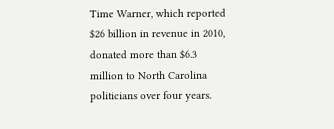Time Warner, which reported $26 billion in revenue in 2010, donated more than $6.3 million to North Carolina politicians over four years.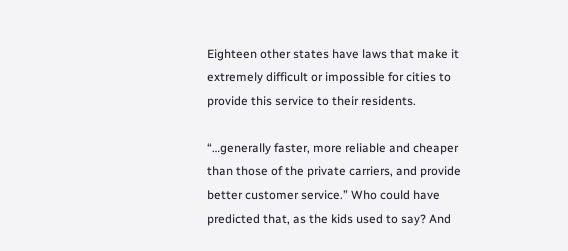Eighteen other states have laws that make it extremely difficult or impossible for cities to provide this service to their residents.

“…generally faster, more reliable and cheaper than those of the private carriers, and provide better customer service.” Who could have predicted that, as the kids used to say? And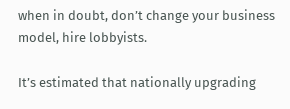when in doubt, don’t change your business model, hire lobbyists.

It’s estimated that nationally upgrading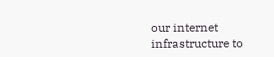our internet infrastructure to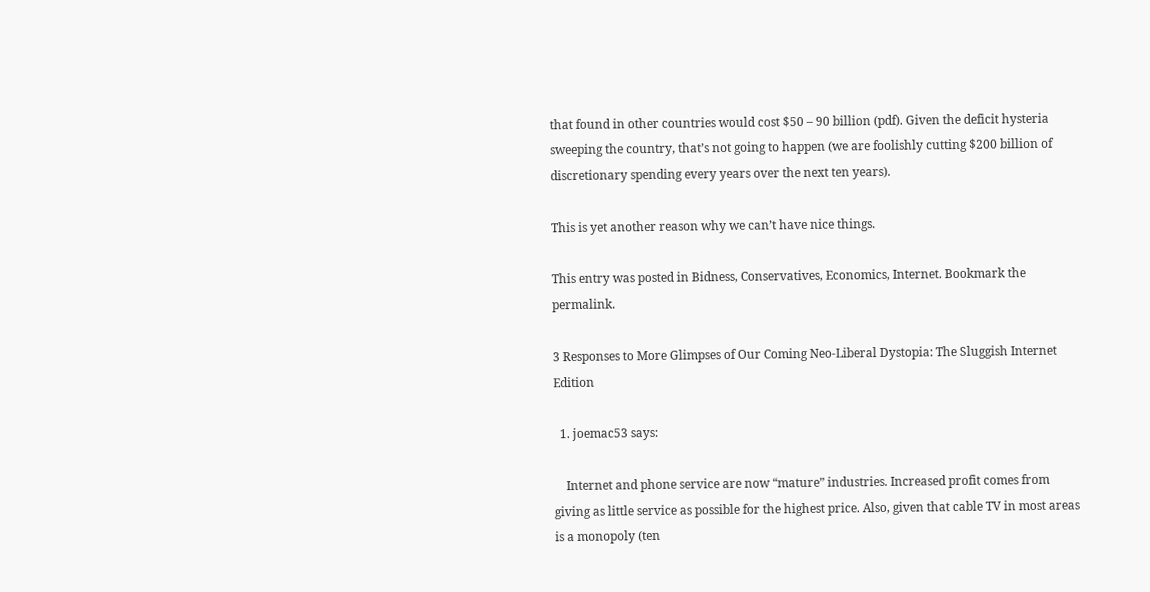that found in other countries would cost $50 – 90 billion (pdf). Given the deficit hysteria sweeping the country, that’s not going to happen (we are foolishly cutting $200 billion of discretionary spending every years over the next ten years).

This is yet another reason why we can’t have nice things.

This entry was posted in Bidness, Conservatives, Economics, Internet. Bookmark the permalink.

3 Responses to More Glimpses of Our Coming Neo-Liberal Dystopia: The Sluggish Internet Edition

  1. joemac53 says:

    Internet and phone service are now “mature” industries. Increased profit comes from giving as little service as possible for the highest price. Also, given that cable TV in most areas is a monopoly (ten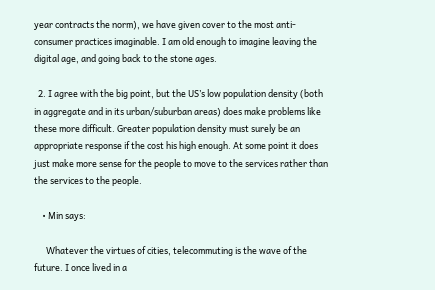year contracts the norm), we have given cover to the most anti-consumer practices imaginable. I am old enough to imagine leaving the digital age, and going back to the stone ages.

  2. I agree with the big point, but the US’s low population density (both in aggregate and in its urban/suburban areas) does make problems like these more difficult. Greater population density must surely be an appropriate response if the cost his high enough. At some point it does just make more sense for the people to move to the services rather than the services to the people.

    • Min says:

      Whatever the virtues of cities, telecommuting is the wave of the future. I once lived in a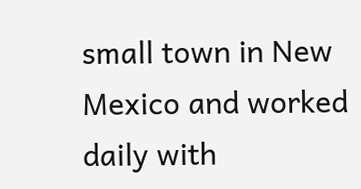small town in New Mexico and worked daily with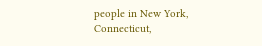people in New York, Connecticut,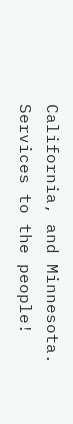California, and Minnesota. Services to the people!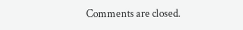Comments are closed.